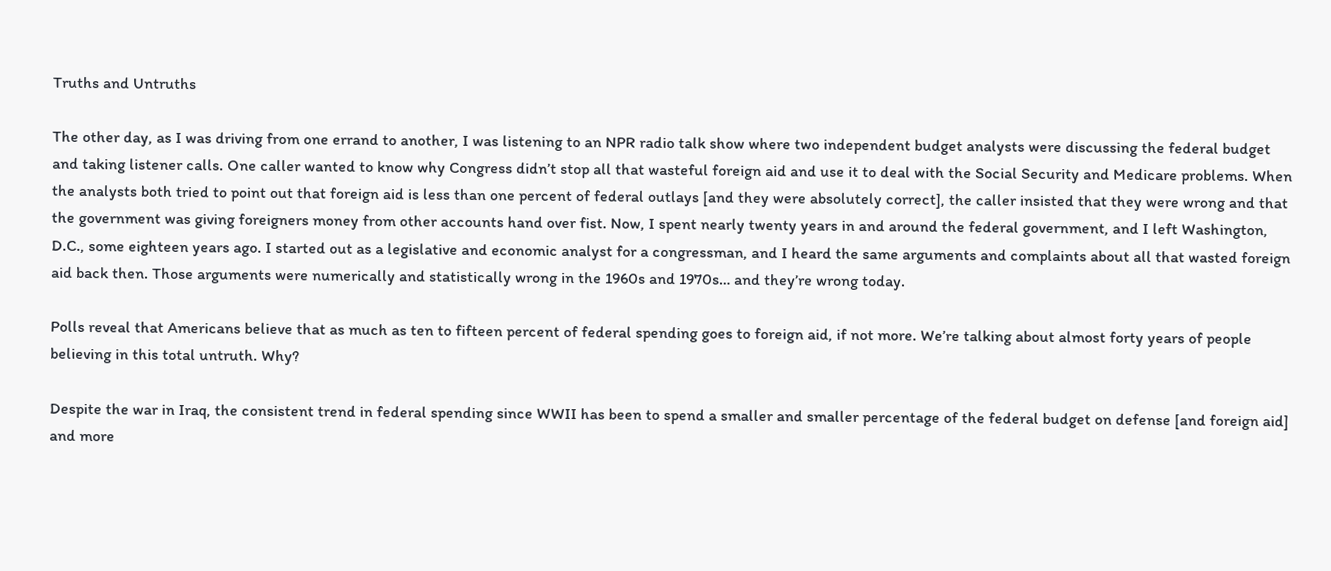Truths and Untruths

The other day, as I was driving from one errand to another, I was listening to an NPR radio talk show where two independent budget analysts were discussing the federal budget and taking listener calls. One caller wanted to know why Congress didn’t stop all that wasteful foreign aid and use it to deal with the Social Security and Medicare problems. When the analysts both tried to point out that foreign aid is less than one percent of federal outlays [and they were absolutely correct], the caller insisted that they were wrong and that the government was giving foreigners money from other accounts hand over fist. Now, I spent nearly twenty years in and around the federal government, and I left Washington, D.C., some eighteen years ago. I started out as a legislative and economic analyst for a congressman, and I heard the same arguments and complaints about all that wasted foreign aid back then. Those arguments were numerically and statistically wrong in the 1960s and 1970s… and they’re wrong today.

Polls reveal that Americans believe that as much as ten to fifteen percent of federal spending goes to foreign aid, if not more. We’re talking about almost forty years of people believing in this total untruth. Why?

Despite the war in Iraq, the consistent trend in federal spending since WWII has been to spend a smaller and smaller percentage of the federal budget on defense [and foreign aid] and more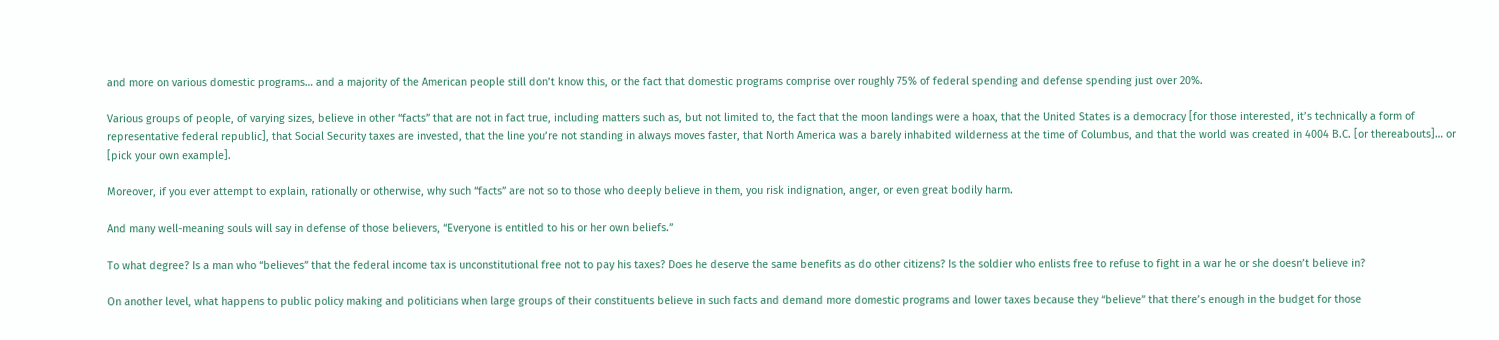and more on various domestic programs… and a majority of the American people still don’t know this, or the fact that domestic programs comprise over roughly 75% of federal spending and defense spending just over 20%.

Various groups of people, of varying sizes, believe in other “facts” that are not in fact true, including matters such as, but not limited to, the fact that the moon landings were a hoax, that the United States is a democracy [for those interested, it’s technically a form of representative federal republic], that Social Security taxes are invested, that the line you’re not standing in always moves faster, that North America was a barely inhabited wilderness at the time of Columbus, and that the world was created in 4004 B.C. [or thereabouts]… or [pick your own example].

Moreover, if you ever attempt to explain, rationally or otherwise, why such “facts” are not so to those who deeply believe in them, you risk indignation, anger, or even great bodily harm.

And many well-meaning souls will say in defense of those believers, “Everyone is entitled to his or her own beliefs.”

To what degree? Is a man who “believes” that the federal income tax is unconstitutional free not to pay his taxes? Does he deserve the same benefits as do other citizens? Is the soldier who enlists free to refuse to fight in a war he or she doesn’t believe in?

On another level, what happens to public policy making and politicians when large groups of their constituents believe in such facts and demand more domestic programs and lower taxes because they “believe” that there’s enough in the budget for those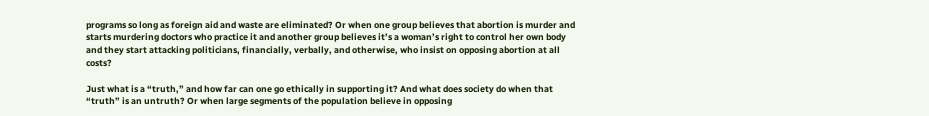programs so long as foreign aid and waste are eliminated? Or when one group believes that abortion is murder and starts murdering doctors who practice it and another group believes it’s a woman’s right to control her own body and they start attacking politicians, financially, verbally, and otherwise, who insist on opposing abortion at all costs?

Just what is a “truth,” and how far can one go ethically in supporting it? And what does society do when that “truth” is an untruth? Or when large segments of the population believe in opposing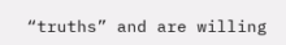“truths” and are willing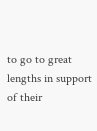to go to great lengths in support of their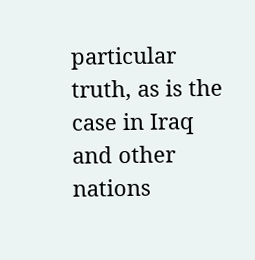particular truth, as is the case in Iraq and other nations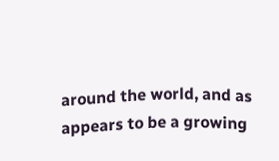around the world, and as appears to be a growing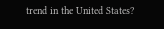trend in the United States?